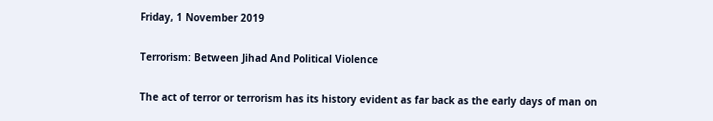Friday, 1 November 2019

Terrorism: Between Jihad And Political Violence

The act of terror or terrorism has its history evident as far back as the early days of man on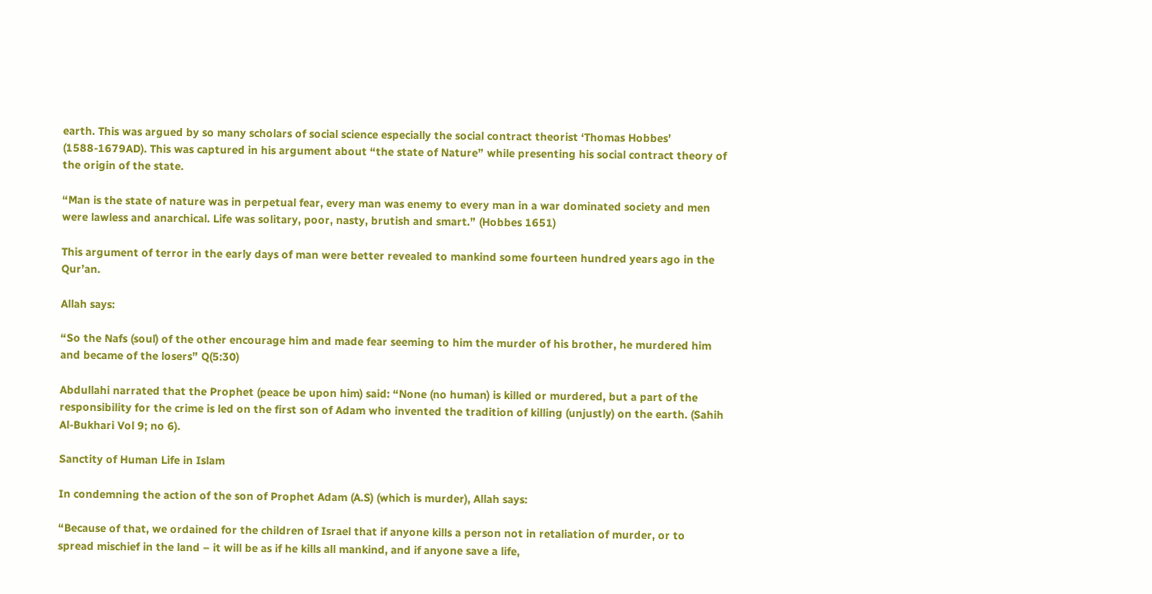earth. This was argued by so many scholars of social science especially the social contract theorist ‘Thomas Hobbes’ (1588-1679AD). This was captured in his argument about “the state of Nature” while presenting his social contract theory of the origin of the state.

“Man is the state of nature was in perpetual fear, every man was enemy to every man in a war dominated society and men were lawless and anarchical. Life was solitary, poor, nasty, brutish and smart.” (Hobbes 1651)

This argument of terror in the early days of man were better revealed to mankind some fourteen hundred years ago in the Qur’an.

Allah says:

“So the Nafs (soul) of the other encourage him and made fear seeming to him the murder of his brother, he murdered him and became of the losers” Q(5:30)

Abdullahi narrated that the Prophet (peace be upon him) said: “None (no human) is killed or murdered, but a part of the responsibility for the crime is led on the first son of Adam who invented the tradition of killing (unjustly) on the earth. (Sahih Al-Bukhari Vol 9; no 6).

Sanctity of Human Life in Islam

In condemning the action of the son of Prophet Adam (A.S) (which is murder), Allah says:

“Because of that, we ordained for the children of Israel that if anyone kills a person not in retaliation of murder, or to spread mischief in the land – it will be as if he kills all mankind, and if anyone save a life,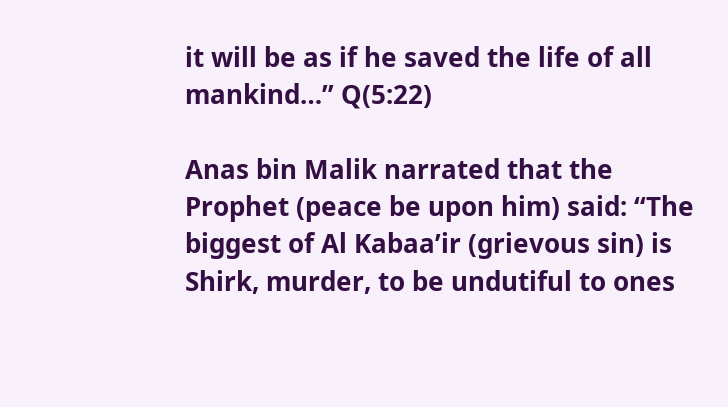it will be as if he saved the life of all mankind…” Q(5:22)

Anas bin Malik narrated that the Prophet (peace be upon him) said: “The biggest of Al Kabaa’ir (grievous sin) is Shirk, murder, to be undutiful to ones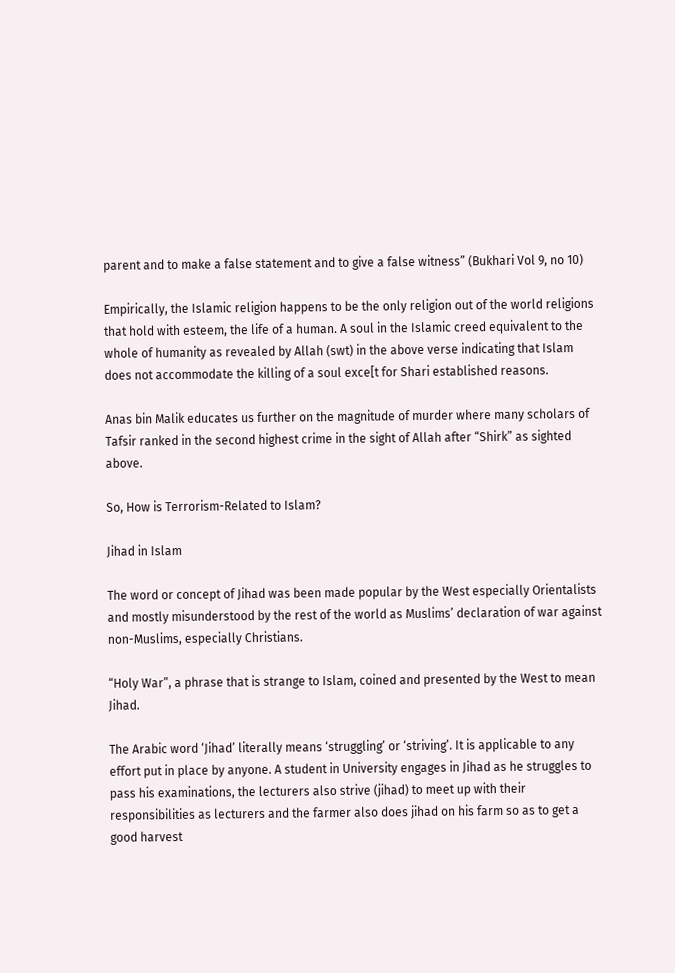parent and to make a false statement and to give a false witness” (Bukhari Vol 9, no 10)

Empirically, the Islamic religion happens to be the only religion out of the world religions that hold with esteem, the life of a human. A soul in the Islamic creed equivalent to the whole of humanity as revealed by Allah (swt) in the above verse indicating that Islam does not accommodate the killing of a soul exce[t for Shari established reasons.

Anas bin Malik educates us further on the magnitude of murder where many scholars of Tafsir ranked in the second highest crime in the sight of Allah after “Shirk” as sighted above.

So, How is Terrorism-Related to Islam?

Jihad in Islam

The word or concept of Jihad was been made popular by the West especially Orientalists and mostly misunderstood by the rest of the world as Muslims’ declaration of war against non-Muslims, especially Christians.

“Holy War”, a phrase that is strange to Islam, coined and presented by the West to mean Jihad.

The Arabic word ‘Jihad’ literally means ‘struggling’ or ‘striving’. It is applicable to any effort put in place by anyone. A student in University engages in Jihad as he struggles to pass his examinations, the lecturers also strive (jihad) to meet up with their responsibilities as lecturers and the farmer also does jihad on his farm so as to get a good harvest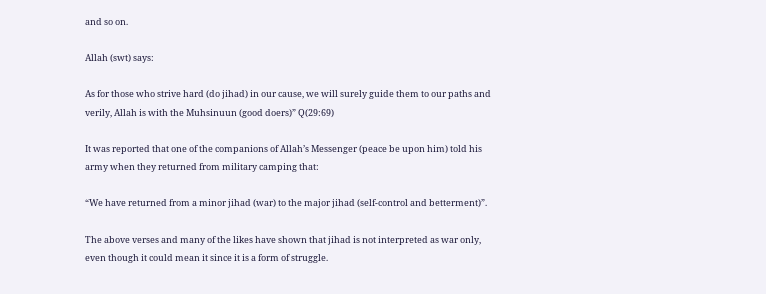and so on.

Allah (swt) says:

As for those who strive hard (do jihad) in our cause, we will surely guide them to our paths and verily, Allah is with the Muhsinuun (good doers)” Q(29:69)

It was reported that one of the companions of Allah’s Messenger (peace be upon him) told his army when they returned from military camping that:

“We have returned from a minor jihad (war) to the major jihad (self-control and betterment)”.

The above verses and many of the likes have shown that jihad is not interpreted as war only, even though it could mean it since it is a form of struggle.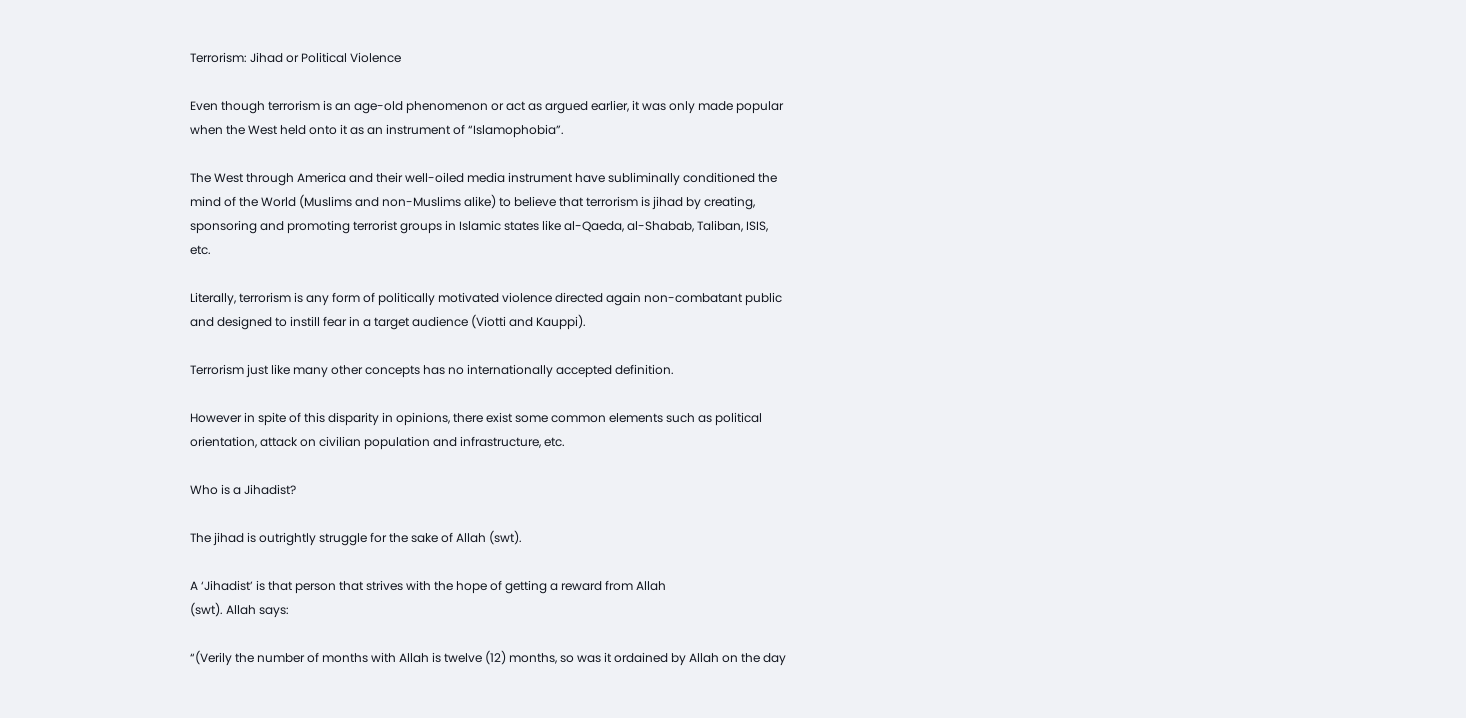Terrorism: Jihad or Political Violence

Even though terrorism is an age-old phenomenon or act as argued earlier, it was only made popular when the West held onto it as an instrument of “Islamophobia”.

The West through America and their well-oiled media instrument have subliminally conditioned the mind of the World (Muslims and non-Muslims alike) to believe that terrorism is jihad by creating, sponsoring and promoting terrorist groups in Islamic states like al-Qaeda, al-Shabab, Taliban, ISIS, etc.

Literally, terrorism is any form of politically motivated violence directed again non-combatant public and designed to instill fear in a target audience (Viotti and Kauppi).

Terrorism just like many other concepts has no internationally accepted definition.

However in spite of this disparity in opinions, there exist some common elements such as political orientation, attack on civilian population and infrastructure, etc.

Who is a Jihadist?

The jihad is outrightly struggle for the sake of Allah (swt).

A ‘Jihadist’ is that person that strives with the hope of getting a reward from Allah
(swt). Allah says:

“(Verily the number of months with Allah is twelve (12) months, so was it ordained by Allah on the day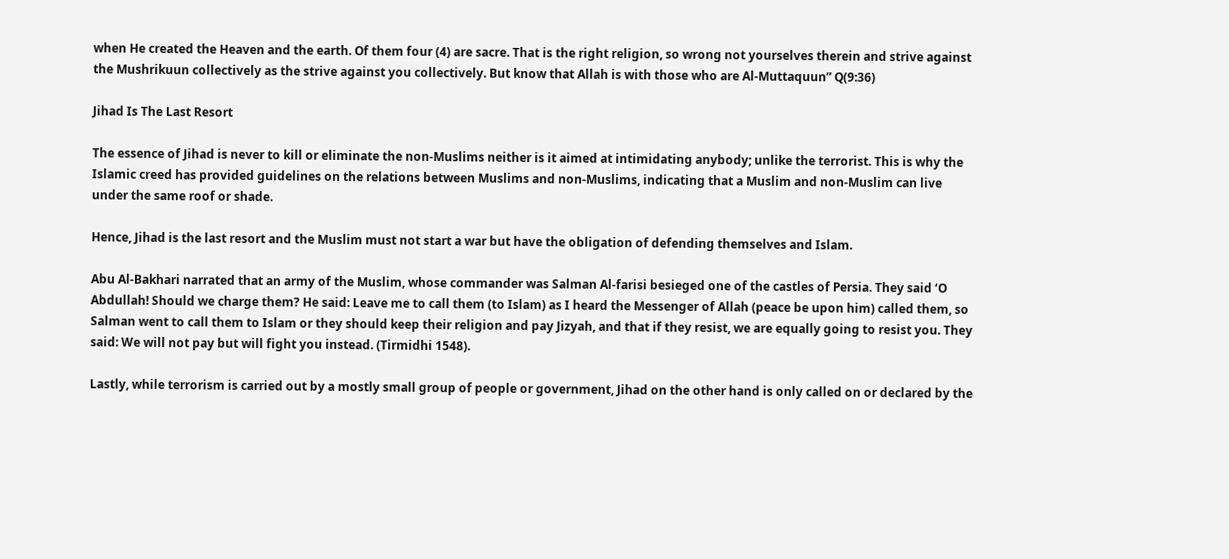when He created the Heaven and the earth. Of them four (4) are sacre. That is the right religion, so wrong not yourselves therein and strive against the Mushrikuun collectively as the strive against you collectively. But know that Allah is with those who are Al-Muttaquun” Q(9:36)

Jihad Is The Last Resort

The essence of Jihad is never to kill or eliminate the non-Muslims neither is it aimed at intimidating anybody; unlike the terrorist. This is why the Islamic creed has provided guidelines on the relations between Muslims and non-Muslims, indicating that a Muslim and non-Muslim can live under the same roof or shade.

Hence, Jihad is the last resort and the Muslim must not start a war but have the obligation of defending themselves and Islam.

Abu Al-Bakhari narrated that an army of the Muslim, whose commander was Salman Al-farisi besieged one of the castles of Persia. They said ‘O Abdullah! Should we charge them? He said: Leave me to call them (to Islam) as I heard the Messenger of Allah (peace be upon him) called them, so Salman went to call them to Islam or they should keep their religion and pay Jizyah, and that if they resist, we are equally going to resist you. They said: We will not pay but will fight you instead. (Tirmidhi 1548).

Lastly, while terrorism is carried out by a mostly small group of people or government, Jihad on the other hand is only called on or declared by the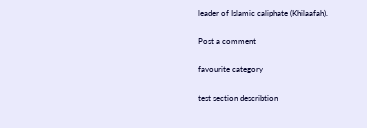leader of Islamic caliphate (Khilaafah).

Post a comment

favourite category

test section describtion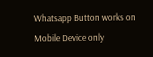Whatsapp Button works on Mobile Device only